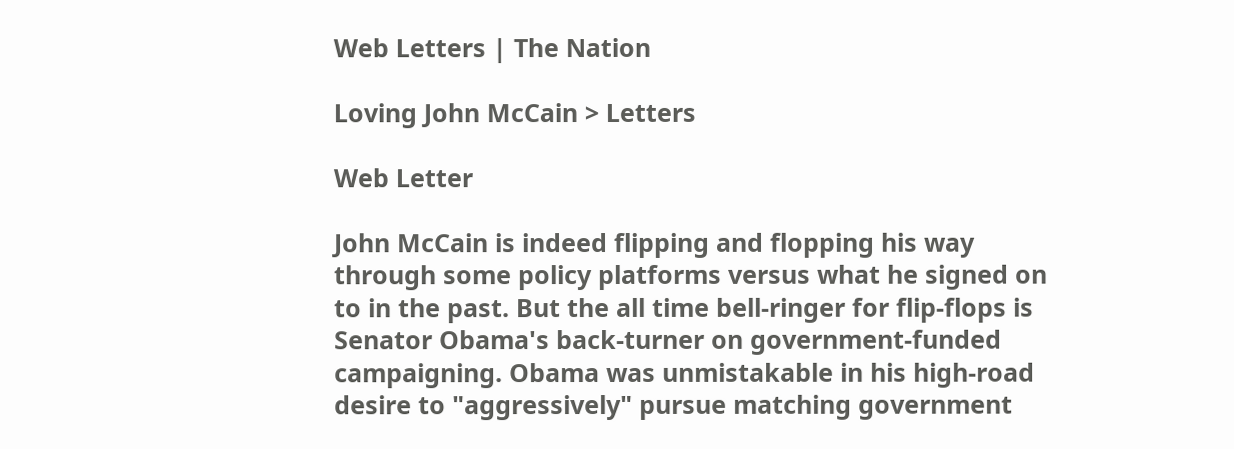Web Letters | The Nation

Loving John McCain > Letters

Web Letter

John McCain is indeed flipping and flopping his way through some policy platforms versus what he signed on to in the past. But the all time bell-ringer for flip-flops is Senator Obama's back-turner on government-funded campaigning. Obama was unmistakable in his high-road desire to "aggressively" pursue matching government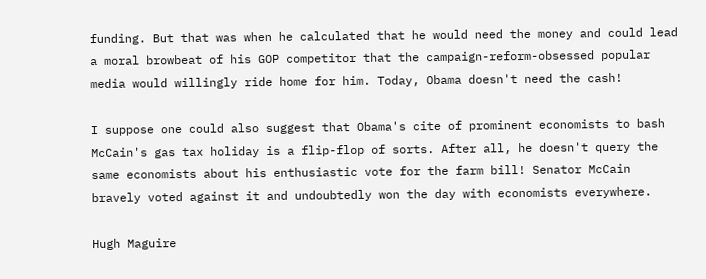funding. But that was when he calculated that he would need the money and could lead a moral browbeat of his GOP competitor that the campaign-reform-obsessed popular media would willingly ride home for him. Today, Obama doesn't need the cash!

I suppose one could also suggest that Obama's cite of prominent economists to bash McCain's gas tax holiday is a flip-flop of sorts. After all, he doesn't query the same economists about his enthusiastic vote for the farm bill! Senator McCain bravely voted against it and undoubtedly won the day with economists everywhere.

Hugh Maguire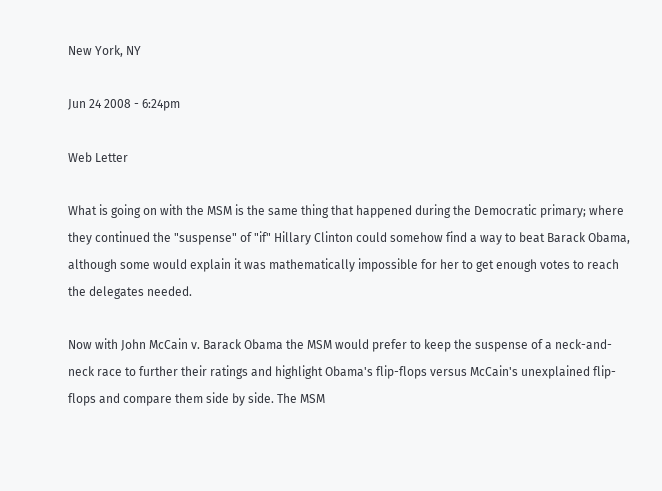New York, NY

Jun 24 2008 - 6:24pm

Web Letter

What is going on with the MSM is the same thing that happened during the Democratic primary; where they continued the "suspense" of "if" Hillary Clinton could somehow find a way to beat Barack Obama, although some would explain it was mathematically impossible for her to get enough votes to reach the delegates needed.

Now with John McCain v. Barack Obama the MSM would prefer to keep the suspense of a neck-and-neck race to further their ratings and highlight Obama's flip-flops versus McCain's unexplained flip-flops and compare them side by side. The MSM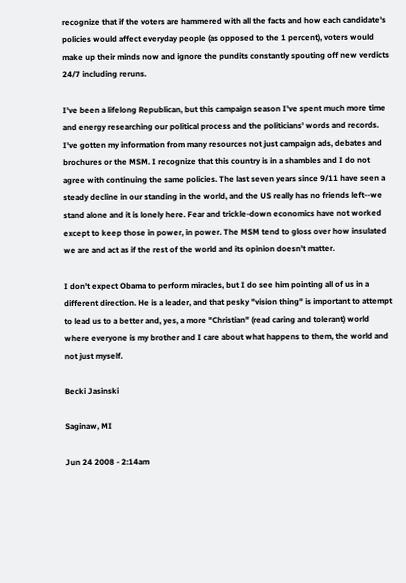recognize that if the voters are hammered with all the facts and how each candidate's policies would affect everyday people (as opposed to the 1 percent), voters would make up their minds now and ignore the pundits constantly spouting off new verdicts 24/7 including reruns.

I've been a lifelong Republican, but this campaign season I've spent much more time and energy researching our political process and the politicians' words and records. I've gotten my information from many resources not just campaign ads, debates and brochures or the MSM. I recognize that this country is in a shambles and I do not agree with continuing the same policies. The last seven years since 9/11 have seen a steady decline in our standing in the world, and the US really has no friends left--we stand alone and it is lonely here. Fear and trickle-down economics have not worked except to keep those in power, in power. The MSM tend to gloss over how insulated we are and act as if the rest of the world and its opinion doesn't matter.

I don't expect Obama to perform miracles, but I do see him pointing all of us in a different direction. He is a leader, and that pesky "vision thing" is important to attempt to lead us to a better and, yes, a more "Christian" (read caring and tolerant) world where everyone is my brother and I care about what happens to them, the world and not just myself.

Becki Jasinski

Saginaw, MI

Jun 24 2008 - 2:14am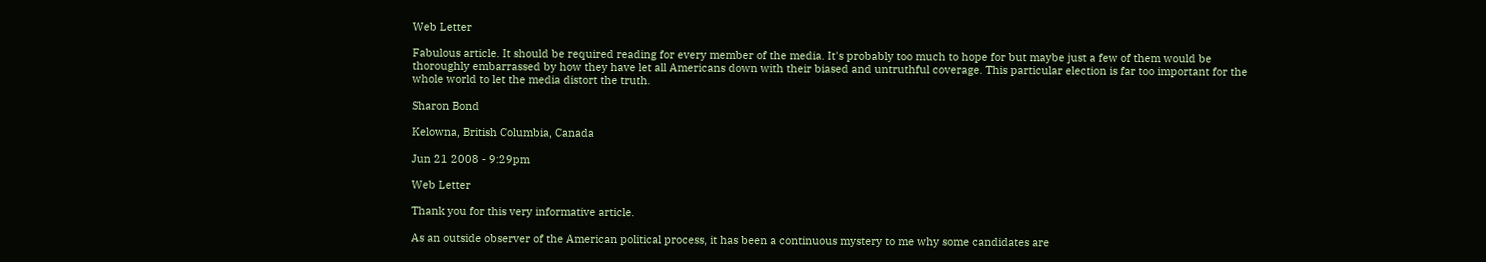Web Letter

Fabulous article. It should be required reading for every member of the media. It's probably too much to hope for but maybe just a few of them would be thoroughly embarrassed by how they have let all Americans down with their biased and untruthful coverage. This particular election is far too important for the whole world to let the media distort the truth.

Sharon Bond

Kelowna, British Columbia, Canada

Jun 21 2008 - 9:29pm

Web Letter

Thank you for this very informative article.

As an outside observer of the American political process, it has been a continuous mystery to me why some candidates are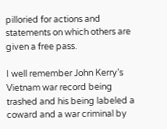pilloried for actions and statements on which others are given a free pass.

I well remember John Kerry’s Vietnam war record being trashed and his being labeled a coward and a war criminal by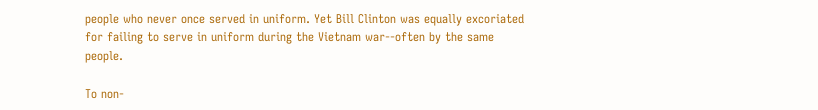people who never once served in uniform. Yet Bill Clinton was equally excoriated for failing to serve in uniform during the Vietnam war--often by the same people.

To non-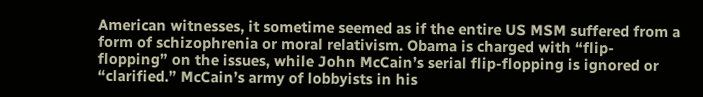American witnesses, it sometime seemed as if the entire US MSM suffered from a form of schizophrenia or moral relativism. Obama is charged with “flip-flopping” on the issues, while John McCain’s serial flip-flopping is ignored or “clarified.” McCain’s army of lobbyists in his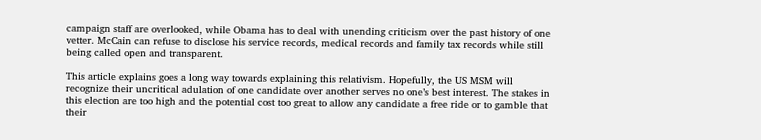campaign staff are overlooked, while Obama has to deal with unending criticism over the past history of one vetter. McCain can refuse to disclose his service records, medical records and family tax records while still being called open and transparent.

This article explains goes a long way towards explaining this relativism. Hopefully, the US MSM will recognize their uncritical adulation of one candidate over another serves no one’s best interest. The stakes in this election are too high and the potential cost too great to allow any candidate a free ride or to gamble that their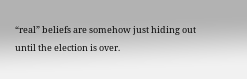“real” beliefs are somehow just hiding out until the election is over.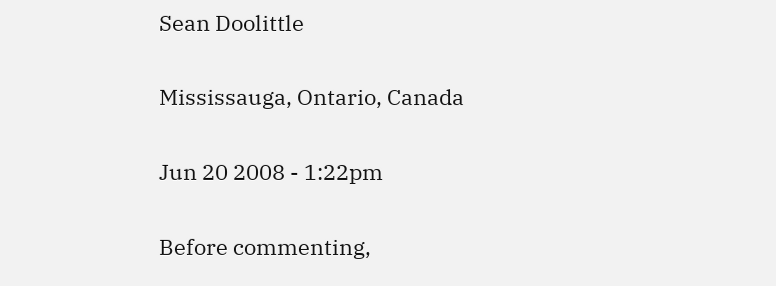Sean Doolittle

Mississauga, Ontario, Canada

Jun 20 2008 - 1:22pm

Before commenting,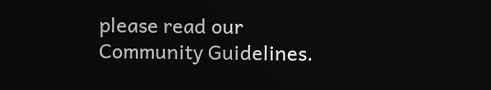please read our Community Guidelines.